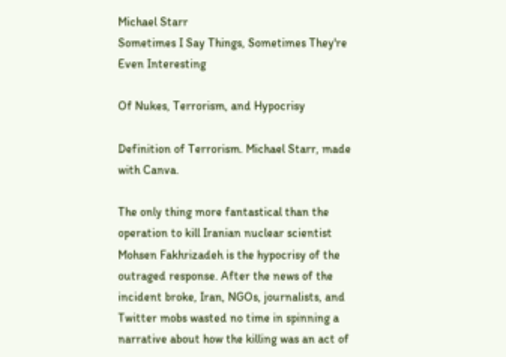Michael Starr
Sometimes I Say Things, Sometimes They're Even Interesting

Of Nukes, Terrorism, and Hypocrisy

Definition of Terrorism. Michael Starr, made with Canva.

The only thing more fantastical than the operation to kill Iranian nuclear scientist Mohsen Fakhrizadeh is the hypocrisy of the outraged response. After the news of the incident broke, Iran, NGOs, journalists, and Twitter mobs wasted no time in spinning a narrative about how the killing was an act of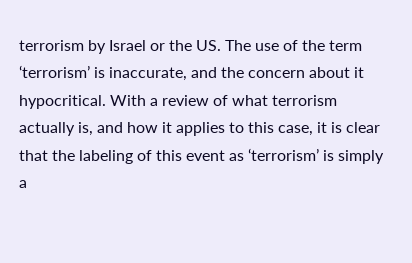terrorism by Israel or the US. The use of the term ‘terrorism’ is inaccurate, and the concern about it hypocritical. With a review of what terrorism actually is, and how it applies to this case, it is clear that the labeling of this event as ‘terrorism’ is simply a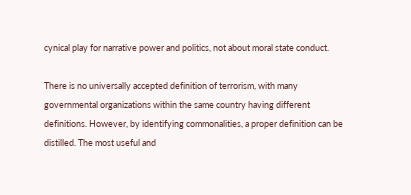cynical play for narrative power and politics, not about moral state conduct.

There is no universally accepted definition of terrorism, with many governmental organizations within the same country having different definitions. However, by identifying commonalities, a proper definition can be distilled. The most useful and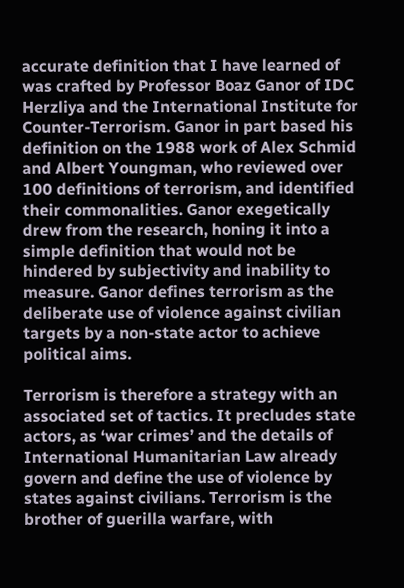accurate definition that I have learned of was crafted by Professor Boaz Ganor of IDC Herzliya and the International Institute for Counter-Terrorism. Ganor in part based his definition on the 1988 work of Alex Schmid and Albert Youngman, who reviewed over 100 definitions of terrorism, and identified their commonalities. Ganor exegetically drew from the research, honing it into a simple definition that would not be hindered by subjectivity and inability to measure. Ganor defines terrorism as the deliberate use of violence against civilian targets by a non-state actor to achieve political aims.

Terrorism is therefore a strategy with an associated set of tactics. It precludes state actors, as ‘war crimes’ and the details of International Humanitarian Law already govern and define the use of violence by states against civilians. Terrorism is the brother of guerilla warfare, with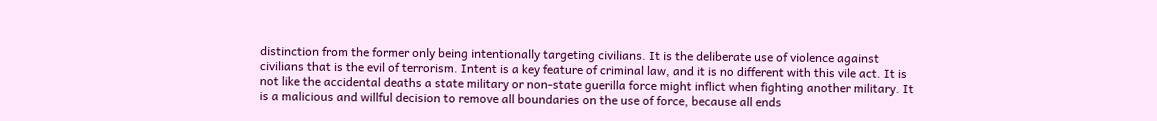distinction from the former only being intentionally targeting civilians. It is the deliberate use of violence against civilians that is the evil of terrorism. Intent is a key feature of criminal law, and it is no different with this vile act. It is not like the accidental deaths a state military or non-state guerilla force might inflict when fighting another military. It is a malicious and willful decision to remove all boundaries on the use of force, because all ends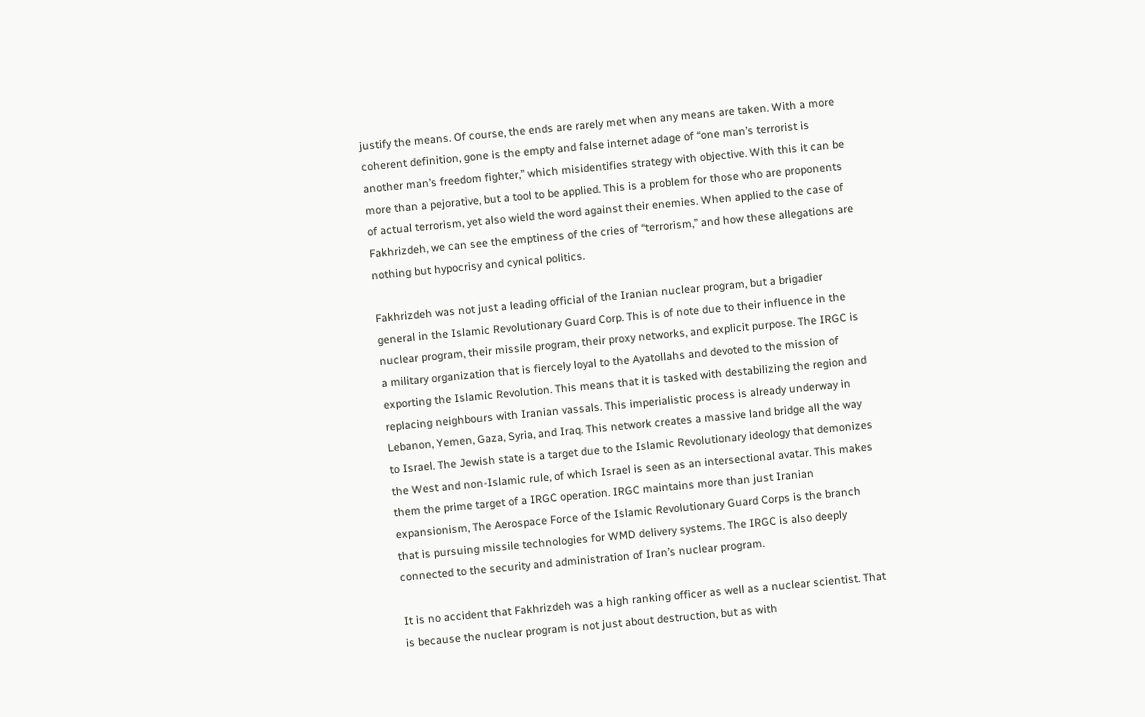justify the means. Of course, the ends are rarely met when any means are taken. With a more coherent definition, gone is the empty and false internet adage of “one man’s terrorist is another man’s freedom fighter,” which misidentifies strategy with objective. With this it can be more than a pejorative, but a tool to be applied. This is a problem for those who are proponents of actual terrorism, yet also wield the word against their enemies. When applied to the case of Fakhrizdeh, we can see the emptiness of the cries of “terrorism,” and how these allegations are nothing but hypocrisy and cynical politics.

Fakhrizdeh was not just a leading official of the Iranian nuclear program, but a brigadier general in the Islamic Revolutionary Guard Corp. This is of note due to their influence in the nuclear program, their missile program, their proxy networks, and explicit purpose. The IRGC is a military organization that is fiercely loyal to the Ayatollahs and devoted to the mission of exporting the Islamic Revolution. This means that it is tasked with destabilizing the region and replacing neighbours with Iranian vassals. This imperialistic process is already underway in Lebanon, Yemen, Gaza, Syria, and Iraq. This network creates a massive land bridge all the way to Israel. The Jewish state is a target due to the Islamic Revolutionary ideology that demonizes the West and non-Islamic rule, of which Israel is seen as an intersectional avatar. This makes them the prime target of a IRGC operation. IRGC maintains more than just Iranian expansionism, The Aerospace Force of the Islamic Revolutionary Guard Corps is the branch that is pursuing missile technologies for WMD delivery systems. The IRGC is also deeply connected to the security and administration of Iran’s nuclear program.

It is no accident that Fakhrizdeh was a high ranking officer as well as a nuclear scientist. That is because the nuclear program is not just about destruction, but as with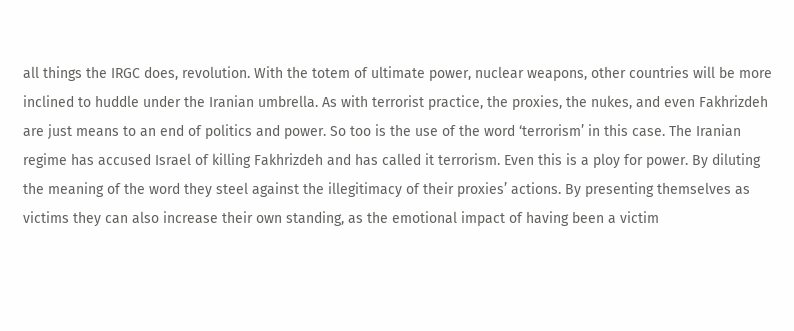all things the IRGC does, revolution. With the totem of ultimate power, nuclear weapons, other countries will be more inclined to huddle under the Iranian umbrella. As with terrorist practice, the proxies, the nukes, and even Fakhrizdeh are just means to an end of politics and power. So too is the use of the word ‘terrorism’ in this case. The Iranian regime has accused Israel of killing Fakhrizdeh and has called it terrorism. Even this is a ploy for power. By diluting the meaning of the word they steel against the illegitimacy of their proxies’ actions. By presenting themselves as victims they can also increase their own standing, as the emotional impact of having been a victim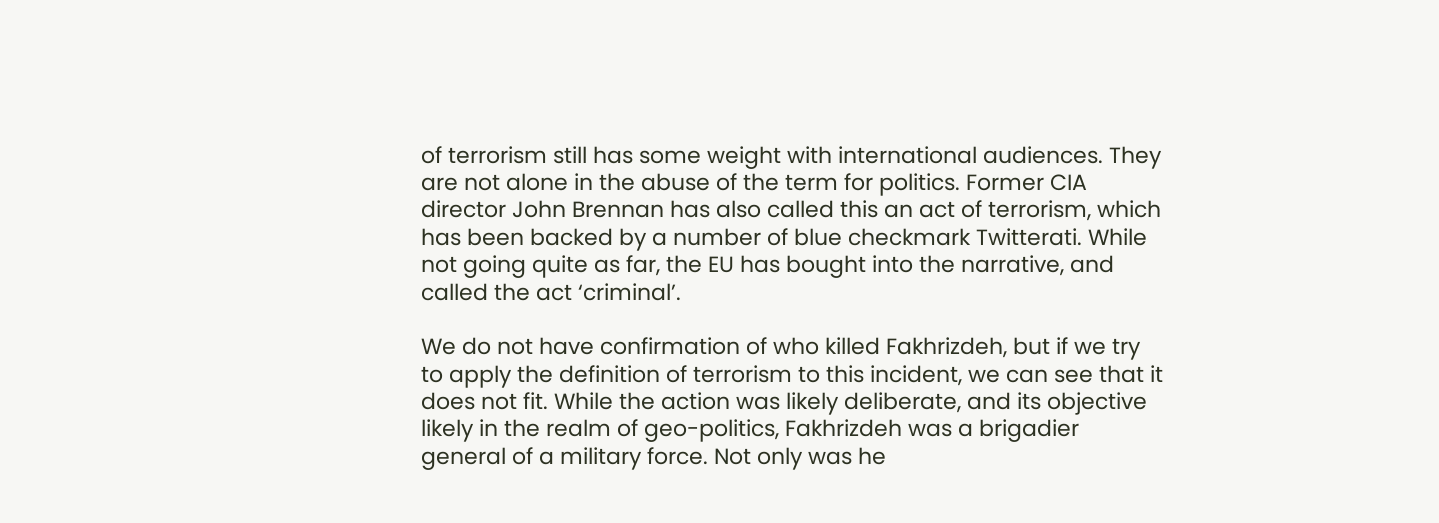of terrorism still has some weight with international audiences. They are not alone in the abuse of the term for politics. Former CIA director John Brennan has also called this an act of terrorism, which has been backed by a number of blue checkmark Twitterati. While not going quite as far, the EU has bought into the narrative, and called the act ‘criminal’.

We do not have confirmation of who killed Fakhrizdeh, but if we try to apply the definition of terrorism to this incident, we can see that it does not fit. While the action was likely deliberate, and its objective likely in the realm of geo-politics, Fakhrizdeh was a brigadier general of a military force. Not only was he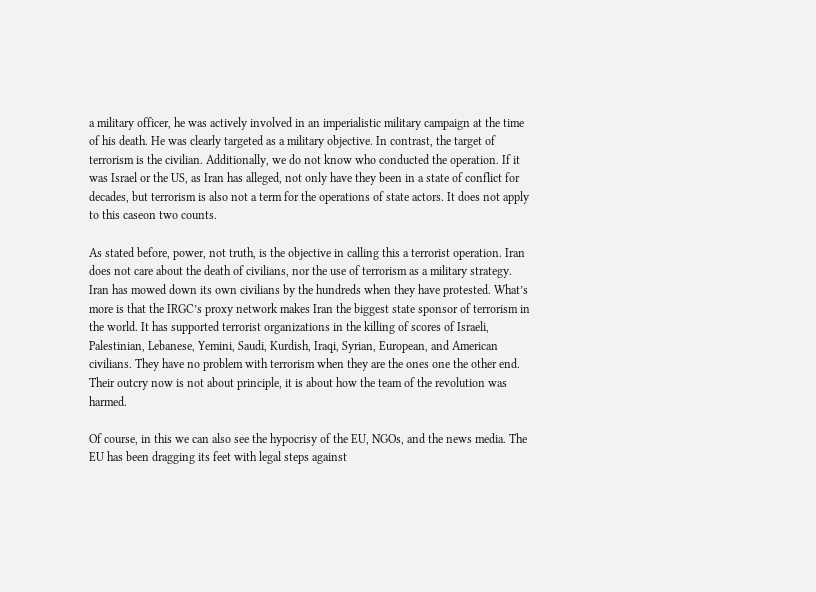a military officer, he was actively involved in an imperialistic military campaign at the time of his death. He was clearly targeted as a military objective. In contrast, the target of terrorism is the civilian. Additionally, we do not know who conducted the operation. If it was Israel or the US, as Iran has alleged, not only have they been in a state of conflict for decades, but terrorism is also not a term for the operations of state actors. It does not apply to this caseon two counts.

As stated before, power, not truth, is the objective in calling this a terrorist operation. Iran does not care about the death of civilians, nor the use of terrorism as a military strategy. Iran has mowed down its own civilians by the hundreds when they have protested. What’s more is that the IRGC’s proxy network makes Iran the biggest state sponsor of terrorism in the world. It has supported terrorist organizations in the killing of scores of Israeli, Palestinian, Lebanese, Yemini, Saudi, Kurdish, Iraqi, Syrian, European, and American civilians. They have no problem with terrorism when they are the ones one the other end. Their outcry now is not about principle, it is about how the team of the revolution was harmed.

Of course, in this we can also see the hypocrisy of the EU, NGOs, and the news media. The EU has been dragging its feet with legal steps against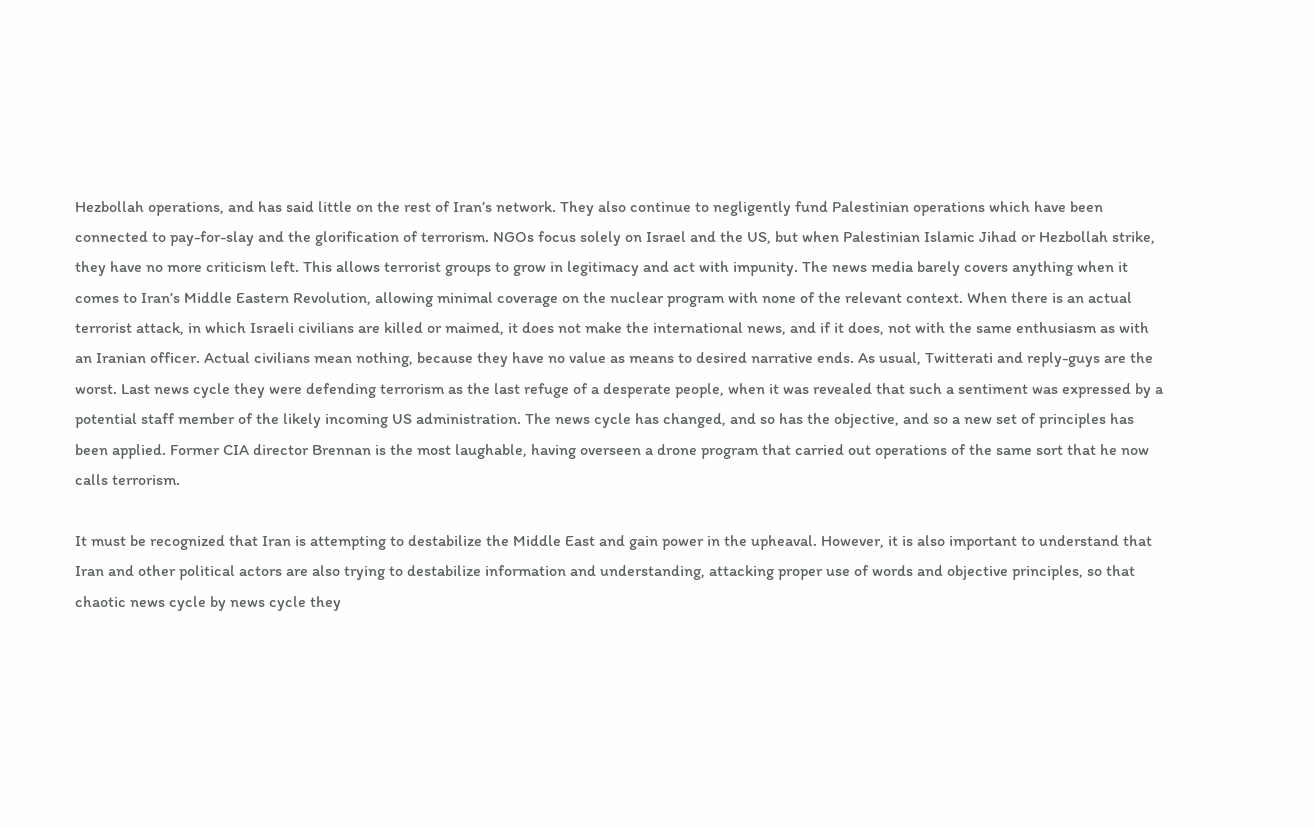Hezbollah operations, and has said little on the rest of Iran’s network. They also continue to negligently fund Palestinian operations which have been connected to pay-for-slay and the glorification of terrorism. NGOs focus solely on Israel and the US, but when Palestinian Islamic Jihad or Hezbollah strike, they have no more criticism left. This allows terrorist groups to grow in legitimacy and act with impunity. The news media barely covers anything when it comes to Iran’s Middle Eastern Revolution, allowing minimal coverage on the nuclear program with none of the relevant context. When there is an actual terrorist attack, in which Israeli civilians are killed or maimed, it does not make the international news, and if it does, not with the same enthusiasm as with an Iranian officer. Actual civilians mean nothing, because they have no value as means to desired narrative ends. As usual, Twitterati and reply-guys are the worst. Last news cycle they were defending terrorism as the last refuge of a desperate people, when it was revealed that such a sentiment was expressed by a potential staff member of the likely incoming US administration. The news cycle has changed, and so has the objective, and so a new set of principles has been applied. Former CIA director Brennan is the most laughable, having overseen a drone program that carried out operations of the same sort that he now calls terrorism.

It must be recognized that Iran is attempting to destabilize the Middle East and gain power in the upheaval. However, it is also important to understand that Iran and other political actors are also trying to destabilize information and understanding, attacking proper use of words and objective principles, so that chaotic news cycle by news cycle they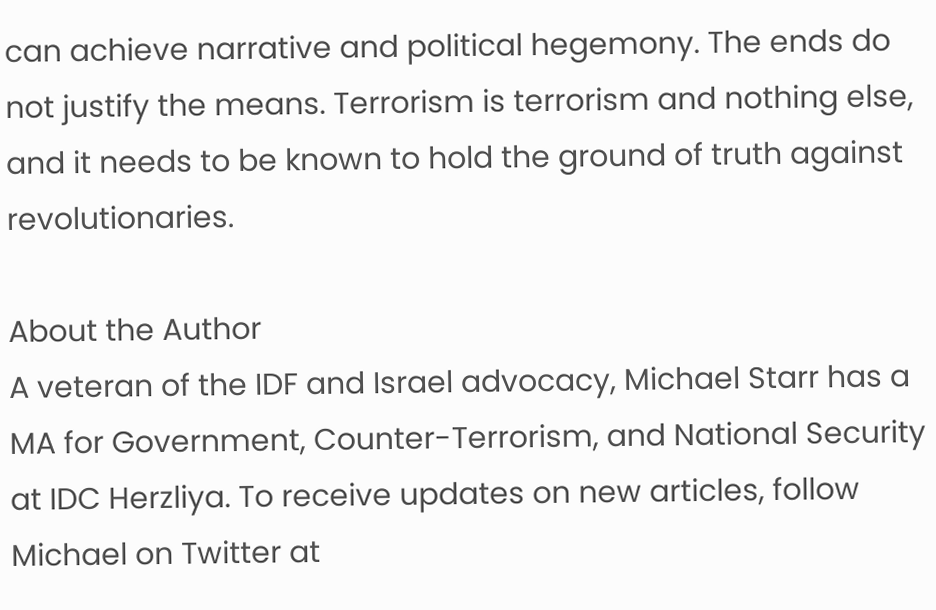can achieve narrative and political hegemony. The ends do not justify the means. Terrorism is terrorism and nothing else, and it needs to be known to hold the ground of truth against revolutionaries.

About the Author
A veteran of the IDF and Israel advocacy, Michael Starr has a MA for Government, Counter-Terrorism, and National Security at IDC Herzliya. To receive updates on new articles, follow Michael on Twitter at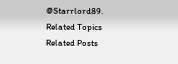@Starrlord89.
Related Topics
Related Posts